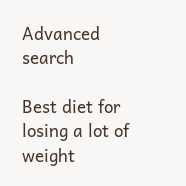Advanced search

Best diet for losing a lot of weight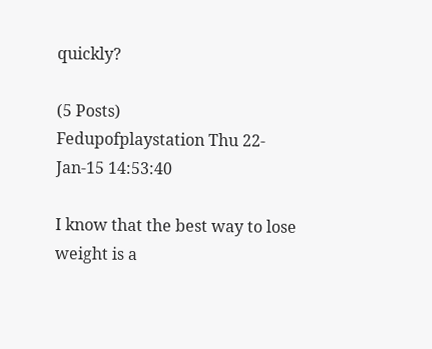quickly?

(5 Posts)
Fedupofplaystation Thu 22-Jan-15 14:53:40

I know that the best way to lose weight is a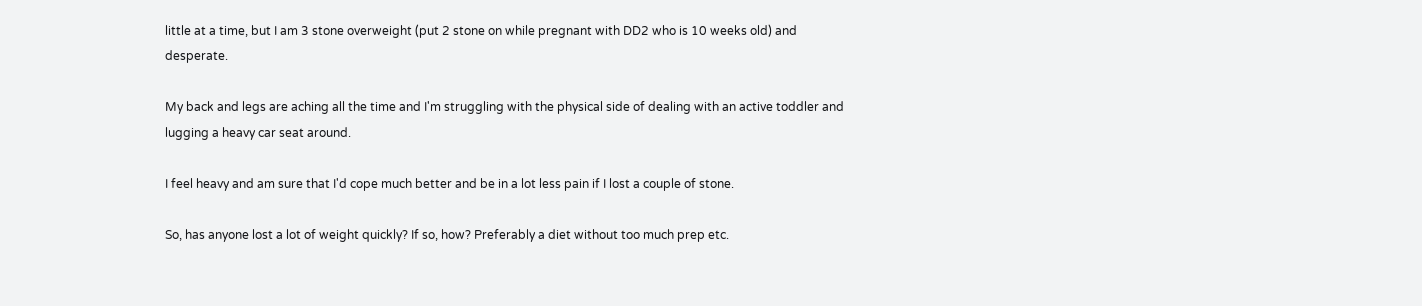little at a time, but I am 3 stone overweight (put 2 stone on while pregnant with DD2 who is 10 weeks old) and desperate.

My back and legs are aching all the time and I'm struggling with the physical side of dealing with an active toddler and lugging a heavy car seat around.

I feel heavy and am sure that I'd cope much better and be in a lot less pain if I lost a couple of stone.

So, has anyone lost a lot of weight quickly? If so, how? Preferably a diet without too much prep etc.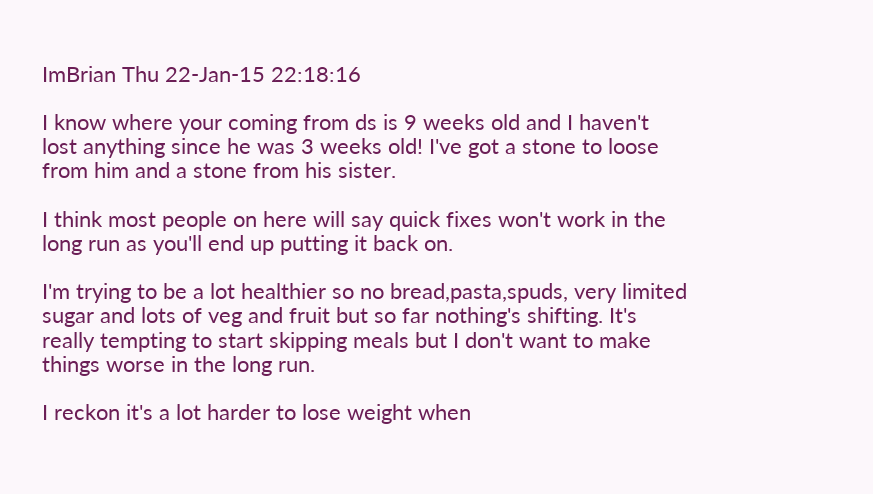ImBrian Thu 22-Jan-15 22:18:16

I know where your coming from ds is 9 weeks old and I haven't lost anything since he was 3 weeks old! I've got a stone to loose from him and a stone from his sister.

I think most people on here will say quick fixes won't work in the long run as you'll end up putting it back on.

I'm trying to be a lot healthier so no bread,pasta,spuds, very limited sugar and lots of veg and fruit but so far nothing's shifting. It's really tempting to start skipping meals but I don't want to make things worse in the long run.

I reckon it's a lot harder to lose weight when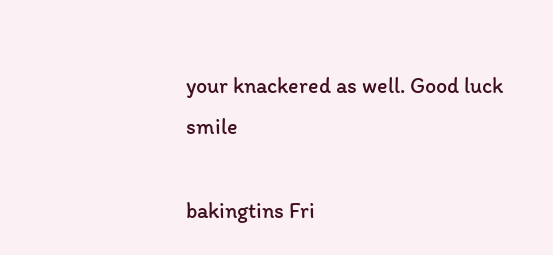your knackered as well. Good luck smile

bakingtins Fri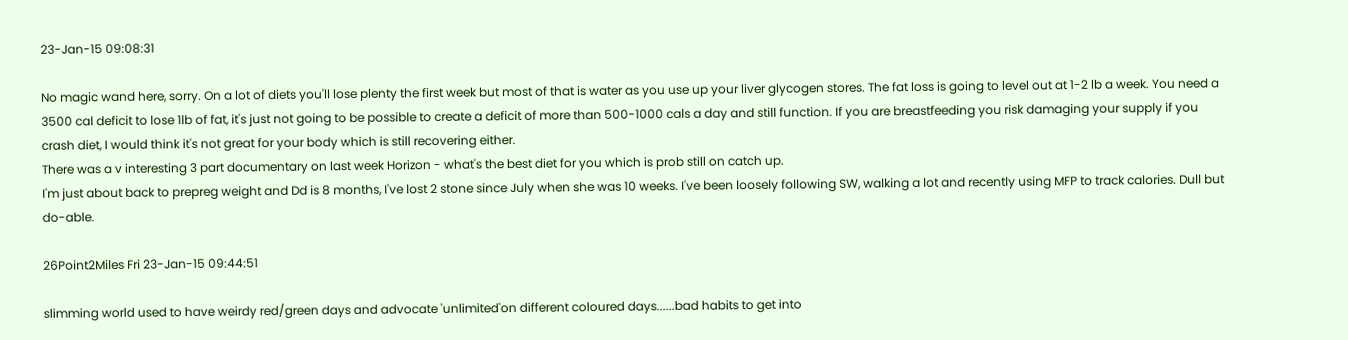23-Jan-15 09:08:31

No magic wand here, sorry. On a lot of diets you'll lose plenty the first week but most of that is water as you use up your liver glycogen stores. The fat loss is going to level out at 1-2 lb a week. You need a 3500 cal deficit to lose 1lb of fat, it's just not going to be possible to create a deficit of more than 500-1000 cals a day and still function. If you are breastfeeding you risk damaging your supply if you crash diet, I would think it's not great for your body which is still recovering either.
There was a v interesting 3 part documentary on last week Horizon - what's the best diet for you which is prob still on catch up.
I'm just about back to prepreg weight and Dd is 8 months, I've lost 2 stone since July when she was 10 weeks. I've been loosely following SW, walking a lot and recently using MFP to track calories. Dull but do-able.

26Point2Miles Fri 23-Jan-15 09:44:51

slimming world used to have weirdy red/green days and advocate 'unlimited'on different coloured days......bad habits to get into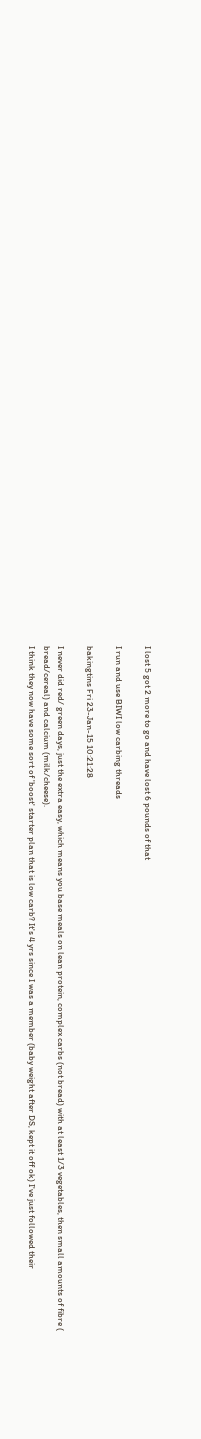I lost 5 got 2 more to go and have lost 6 pounds of that

I run and use BIWI low carbing threads

bakingtins Fri 23-Jan-15 10:21:28

I never did red/ green days, just the extra easy, which means you base meals on lean protein, complex carbs (not bread) with at least 1/3 vegetables, then small amounts of fibre ( bread/cereal) and calcium (milk/cheese).
I think they now have some sort of 'boost' starter plan that is low carb? It's 4 yrs since I was a member (baby weight after DS, kept it off ok) I've just followed their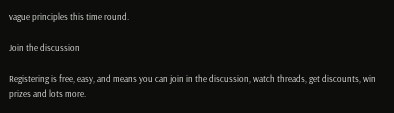vague principles this time round.

Join the discussion

Registering is free, easy, and means you can join in the discussion, watch threads, get discounts, win prizes and lots more.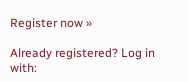Register now »

Already registered? Log in with: